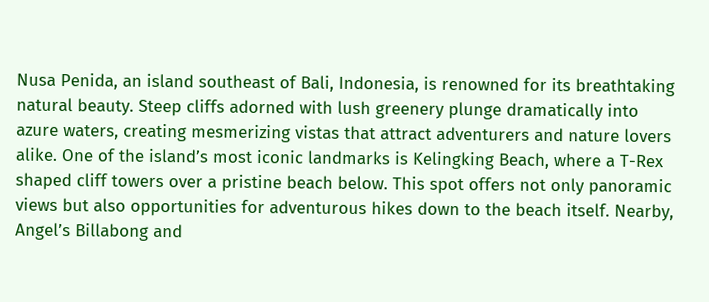Nusa Penida, an island southeast of Bali, Indonesia, is renowned for its breathtaking natural beauty. Steep cliffs adorned with lush greenery plunge dramatically into azure waters, creating mesmerizing vistas that attract adventurers and nature lovers alike. One of the island’s most iconic landmarks is Kelingking Beach, where a T-Rex shaped cliff towers over a pristine beach below. This spot offers not only panoramic views but also opportunities for adventurous hikes down to the beach itself. Nearby, Angel’s Billabong and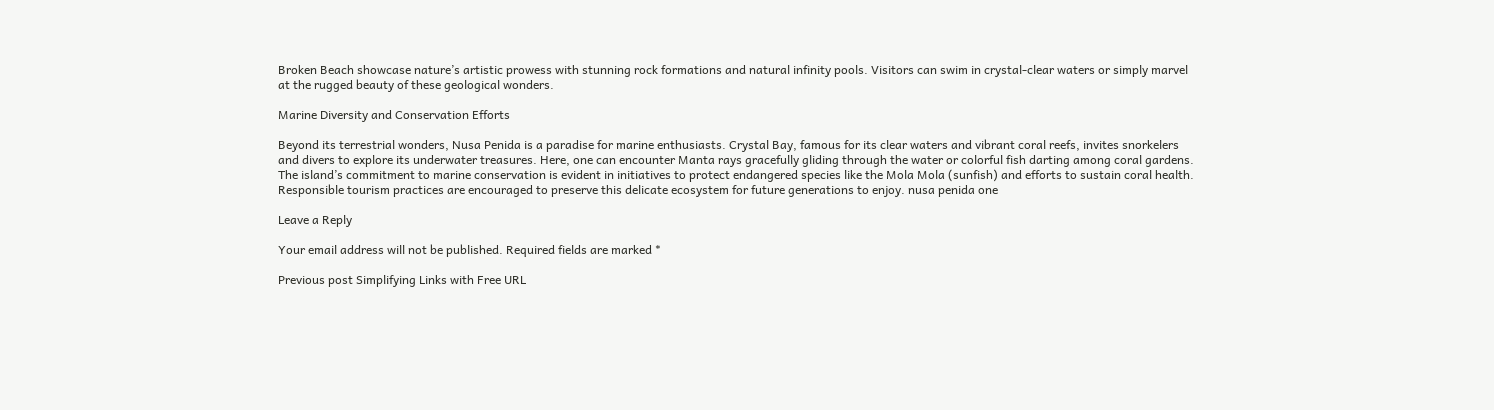Broken Beach showcase nature’s artistic prowess with stunning rock formations and natural infinity pools. Visitors can swim in crystal-clear waters or simply marvel at the rugged beauty of these geological wonders.

Marine Diversity and Conservation Efforts

Beyond its terrestrial wonders, Nusa Penida is a paradise for marine enthusiasts. Crystal Bay, famous for its clear waters and vibrant coral reefs, invites snorkelers and divers to explore its underwater treasures. Here, one can encounter Manta rays gracefully gliding through the water or colorful fish darting among coral gardens. The island’s commitment to marine conservation is evident in initiatives to protect endangered species like the Mola Mola (sunfish) and efforts to sustain coral health. Responsible tourism practices are encouraged to preserve this delicate ecosystem for future generations to enjoy. nusa penida one

Leave a Reply

Your email address will not be published. Required fields are marked *

Previous post Simplifying Links with Free URL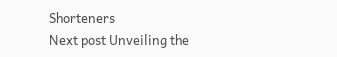Shorteners
Next post Unveiling the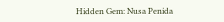Hidden Gem: Nusa Penida